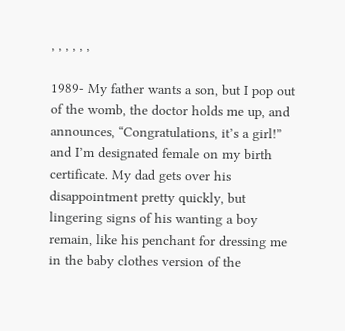, , , , , ,

1989- My father wants a son, but I pop out of the womb, the doctor holds me up, and announces, “Congratulations, it’s a girl!” and I’m designated female on my birth certificate. My dad gets over his disappointment pretty quickly, but lingering signs of his wanting a boy remain, like his penchant for dressing me in the baby clothes version of the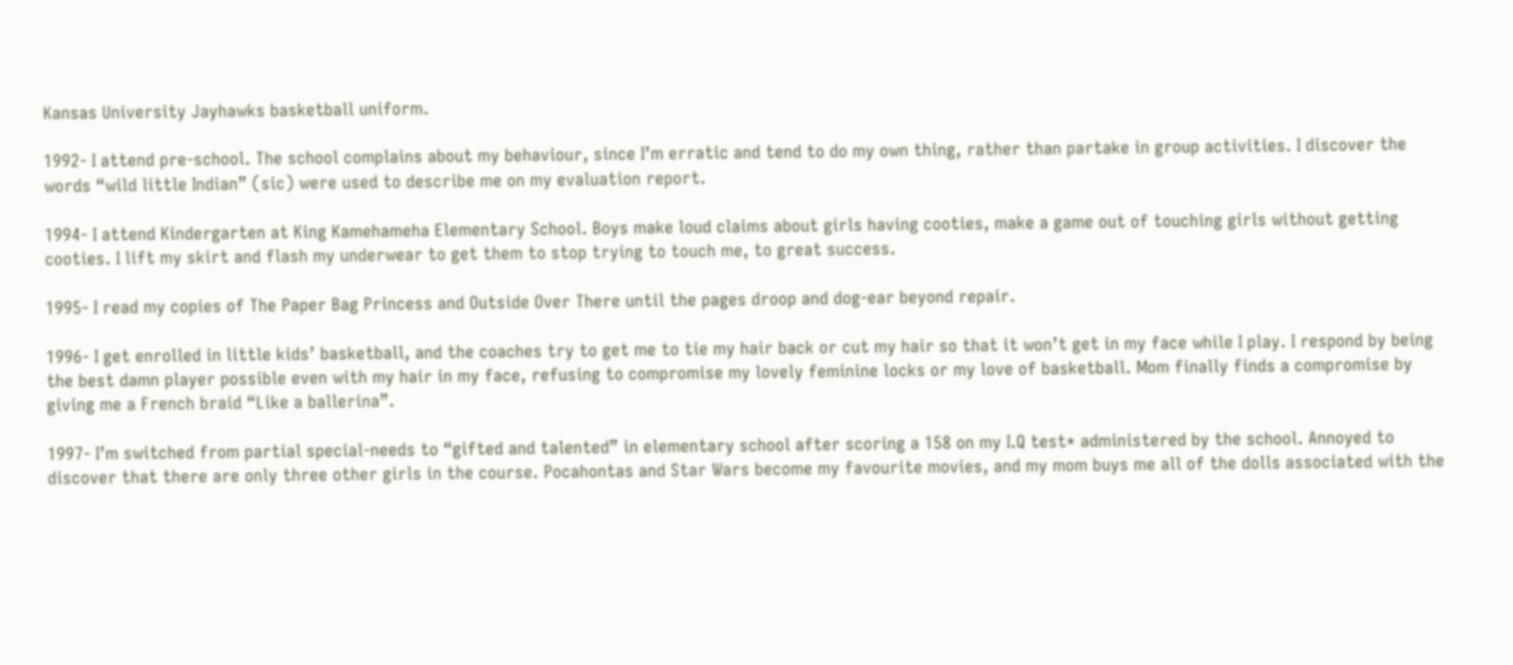Kansas University Jayhawks basketball uniform.

1992- I attend pre-school. The school complains about my behaviour, since I’m erratic and tend to do my own thing, rather than partake in group activities. I discover the words “wild little Indian” (sic) were used to describe me on my evaluation report.

1994- I attend Kindergarten at King Kamehameha Elementary School. Boys make loud claims about girls having cooties, make a game out of touching girls without getting cooties. I lift my skirt and flash my underwear to get them to stop trying to touch me, to great success.

1995- I read my copies of The Paper Bag Princess and Outside Over There until the pages droop and dog-ear beyond repair.

1996- I get enrolled in little kids’ basketball, and the coaches try to get me to tie my hair back or cut my hair so that it won’t get in my face while I play. I respond by being the best damn player possible even with my hair in my face, refusing to compromise my lovely feminine locks or my love of basketball. Mom finally finds a compromise by giving me a French braid “Like a ballerina”.

1997- I’m switched from partial special-needs to “gifted and talented” in elementary school after scoring a 158 on my I.Q test* administered by the school. Annoyed to discover that there are only three other girls in the course. Pocahontas and Star Wars become my favourite movies, and my mom buys me all of the dolls associated with the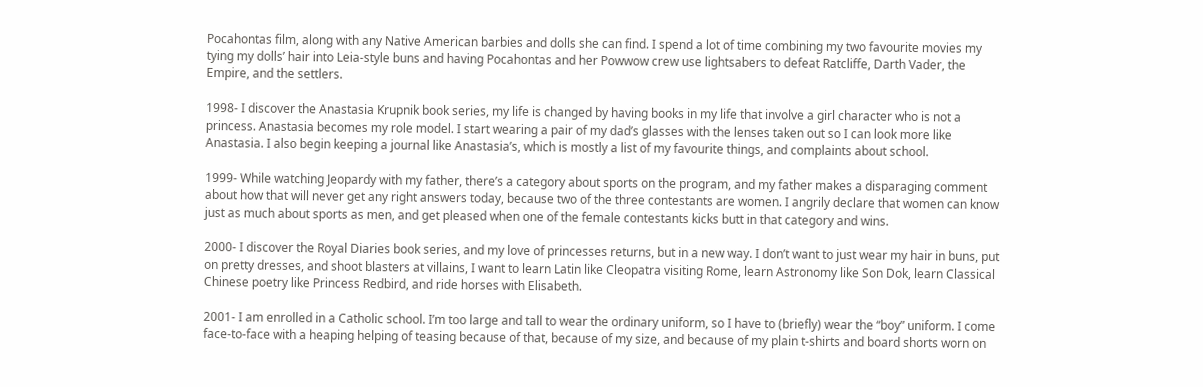Pocahontas film, along with any Native American barbies and dolls she can find. I spend a lot of time combining my two favourite movies my tying my dolls’ hair into Leia-style buns and having Pocahontas and her Powwow crew use lightsabers to defeat Ratcliffe, Darth Vader, the Empire, and the settlers.

1998- I discover the Anastasia Krupnik book series, my life is changed by having books in my life that involve a girl character who is not a princess. Anastasia becomes my role model. I start wearing a pair of my dad’s glasses with the lenses taken out so I can look more like Anastasia. I also begin keeping a journal like Anastasia’s, which is mostly a list of my favourite things, and complaints about school.

1999- While watching Jeopardy with my father, there’s a category about sports on the program, and my father makes a disparaging comment about how that will never get any right answers today, because two of the three contestants are women. I angrily declare that women can know just as much about sports as men, and get pleased when one of the female contestants kicks butt in that category and wins.

2000- I discover the Royal Diaries book series, and my love of princesses returns, but in a new way. I don’t want to just wear my hair in buns, put on pretty dresses, and shoot blasters at villains, I want to learn Latin like Cleopatra visiting Rome, learn Astronomy like Son Dok, learn Classical Chinese poetry like Princess Redbird, and ride horses with Elisabeth.

2001- I am enrolled in a Catholic school. I’m too large and tall to wear the ordinary uniform, so I have to (briefly) wear the “boy” uniform. I come face-to-face with a heaping helping of teasing because of that, because of my size, and because of my plain t-shirts and board shorts worn on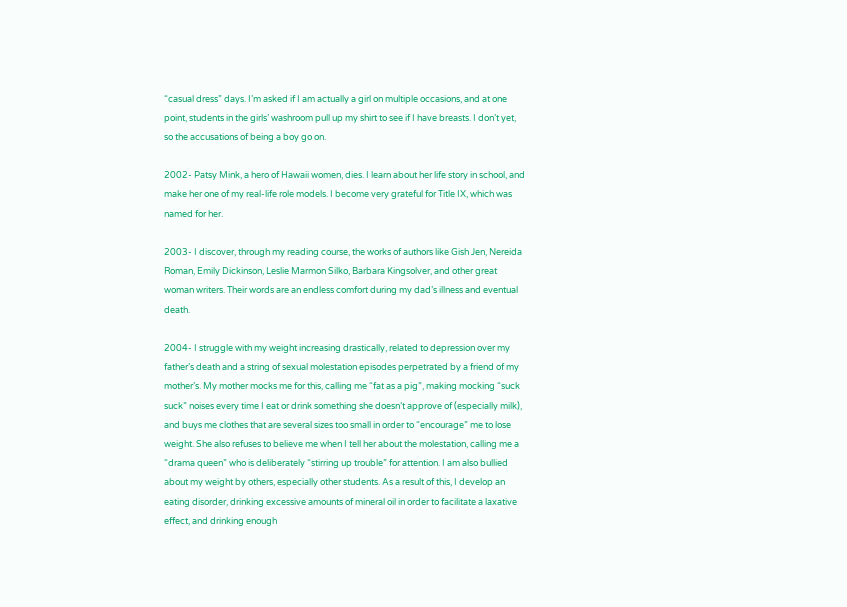“casual dress” days. I’m asked if I am actually a girl on multiple occasions, and at one point, students in the girls’ washroom pull up my shirt to see if I have breasts. I don’t yet, so the accusations of being a boy go on.

2002- Patsy Mink, a hero of Hawaii women, dies. I learn about her life story in school, and make her one of my real-life role models. I become very grateful for Title IX, which was named for her.

2003- I discover, through my reading course, the works of authors like Gish Jen, Nereida Roman, Emily Dickinson, Leslie Marmon Silko, Barbara Kingsolver, and other great woman writers. Their words are an endless comfort during my dad’s illness and eventual death.

2004- I struggle with my weight increasing drastically, related to depression over my father’s death and a string of sexual molestation episodes perpetrated by a friend of my mother’s. My mother mocks me for this, calling me “fat as a pig”, making mocking “suck suck” noises every time I eat or drink something she doesn’t approve of (especially milk), and buys me clothes that are several sizes too small in order to “encourage” me to lose weight. She also refuses to believe me when I tell her about the molestation, calling me a “drama queen” who is deliberately “stirring up trouble” for attention. I am also bullied about my weight by others, especially other students. As a result of this, I develop an eating disorder, drinking excessive amounts of mineral oil in order to facilitate a laxative effect, and drinking enough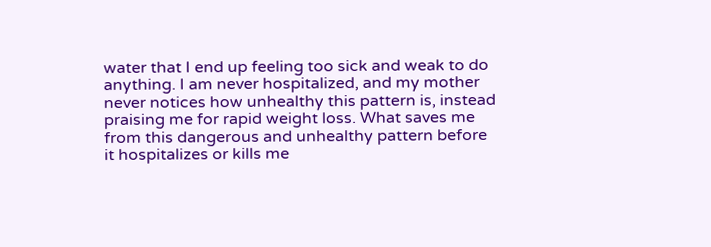water that I end up feeling too sick and weak to do anything. I am never hospitalized, and my mother never notices how unhealthy this pattern is, instead praising me for rapid weight loss. What saves me from this dangerous and unhealthy pattern before it hospitalizes or kills me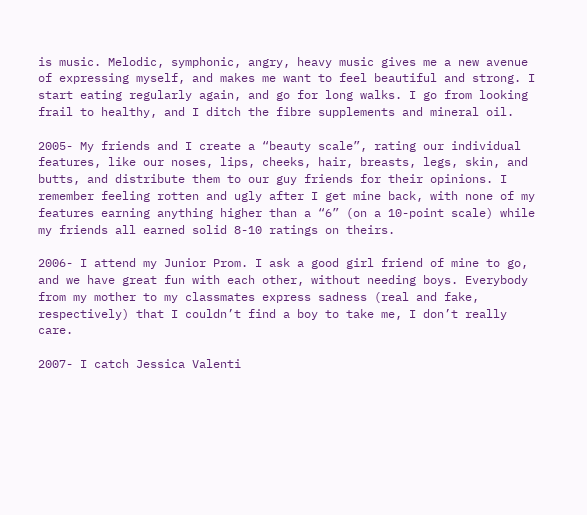is music. Melodic, symphonic, angry, heavy music gives me a new avenue of expressing myself, and makes me want to feel beautiful and strong. I start eating regularly again, and go for long walks. I go from looking frail to healthy, and I ditch the fibre supplements and mineral oil.

2005- My friends and I create a “beauty scale”, rating our individual features, like our noses, lips, cheeks, hair, breasts, legs, skin, and butts, and distribute them to our guy friends for their opinions. I remember feeling rotten and ugly after I get mine back, with none of my features earning anything higher than a “6” (on a 10-point scale) while my friends all earned solid 8-10 ratings on theirs.

2006- I attend my Junior Prom. I ask a good girl friend of mine to go, and we have great fun with each other, without needing boys. Everybody from my mother to my classmates express sadness (real and fake, respectively) that I couldn’t find a boy to take me, I don’t really care.

2007- I catch Jessica Valenti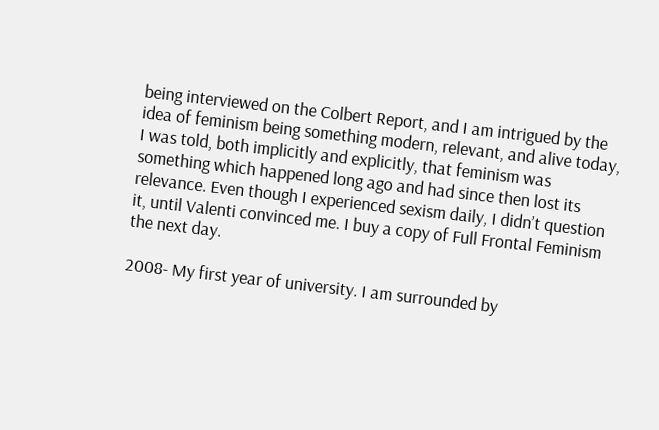being interviewed on the Colbert Report, and I am intrigued by the idea of feminism being something modern, relevant, and alive today, I was told, both implicitly and explicitly, that feminism was something which happened long ago and had since then lost its relevance. Even though I experienced sexism daily, I didn’t question it, until Valenti convinced me. I buy a copy of Full Frontal Feminism the next day.

2008- My first year of university. I am surrounded by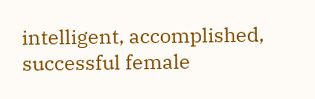intelligent, accomplished, successful female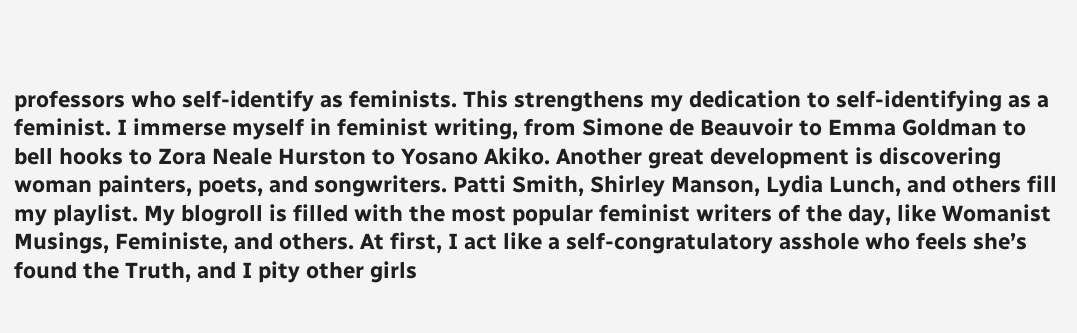professors who self-identify as feminists. This strengthens my dedication to self-identifying as a feminist. I immerse myself in feminist writing, from Simone de Beauvoir to Emma Goldman to bell hooks to Zora Neale Hurston to Yosano Akiko. Another great development is discovering woman painters, poets, and songwriters. Patti Smith, Shirley Manson, Lydia Lunch, and others fill my playlist. My blogroll is filled with the most popular feminist writers of the day, like Womanist Musings, Feministe, and others. At first, I act like a self-congratulatory asshole who feels she’s found the Truth, and I pity other girls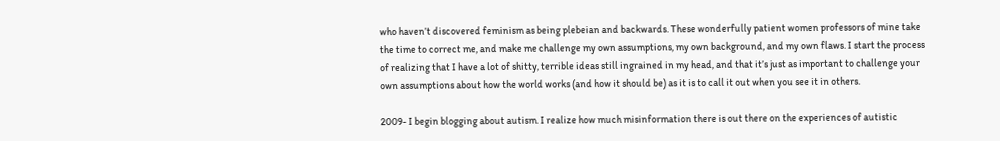who haven’t discovered feminism as being plebeian and backwards. These wonderfully patient women professors of mine take the time to correct me, and make me challenge my own assumptions, my own background, and my own flaws. I start the process of realizing that I have a lot of shitty, terrible ideas still ingrained in my head, and that it’s just as important to challenge your own assumptions about how the world works (and how it should be) as it is to call it out when you see it in others.

2009- I begin blogging about autism. I realize how much misinformation there is out there on the experiences of autistic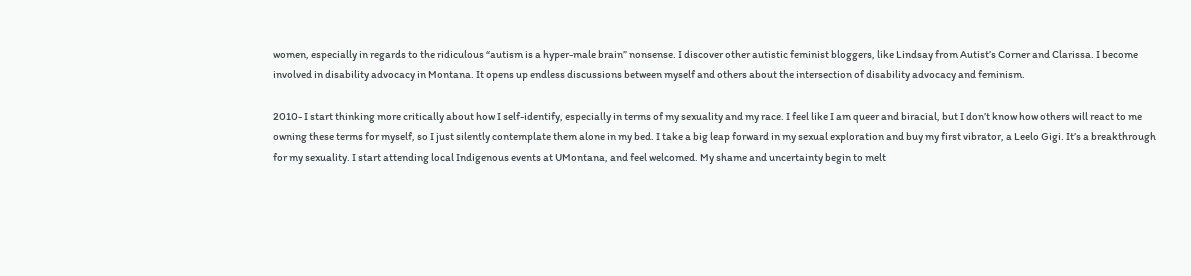women, especially in regards to the ridiculous “autism is a hyper-male brain” nonsense. I discover other autistic feminist bloggers, like Lindsay from Autist’s Corner and Clarissa. I become involved in disability advocacy in Montana. It opens up endless discussions between myself and others about the intersection of disability advocacy and feminism.

2010- I start thinking more critically about how I self-identify, especially in terms of my sexuality and my race. I feel like I am queer and biracial, but I don’t know how others will react to me owning these terms for myself, so I just silently contemplate them alone in my bed. I take a big leap forward in my sexual exploration and buy my first vibrator, a Leelo Gigi. It’s a breakthrough for my sexuality. I start attending local Indigenous events at UMontana, and feel welcomed. My shame and uncertainty begin to melt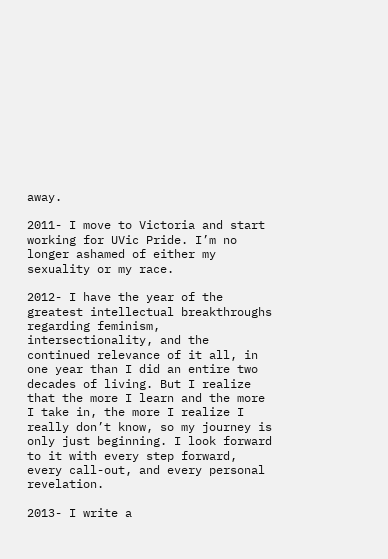away.

2011- I move to Victoria and start working for UVic Pride. I’m no longer ashamed of either my sexuality or my race.

2012- I have the year of the greatest intellectual breakthroughs regarding feminism, intersectionality, and the continued relevance of it all, in one year than I did an entire two decades of living. But I realize that the more I learn and the more I take in, the more I realize I really don’t know, so my journey is only just beginning. I look forward to it with every step forward, every call-out, and every personal revelation.

2013- I write a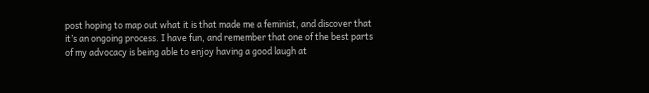post hoping to map out what it is that made me a feminist, and discover that it’s an ongoing process. I have fun, and remember that one of the best parts of my advocacy is being able to enjoy having a good laugh at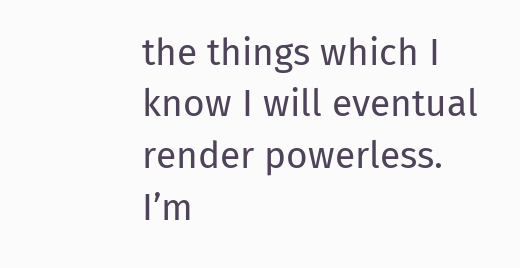the things which I know I will eventual render powerless. I’m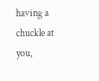having a chuckle at you,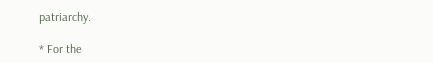patriarchy.

* For the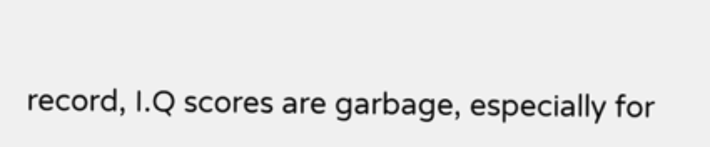record, I.Q scores are garbage, especially for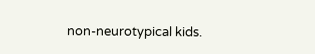non-neurotypical kids.